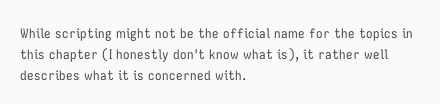While scripting might not be the official name for the topics in this chapter (I honestly don't know what is), it rather well describes what it is concerned with.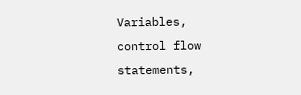Variables, control flow statements,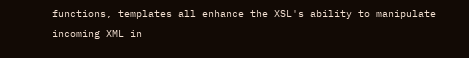functions, templates all enhance the XSL's ability to manipulate incoming XML in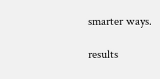smarter ways.

results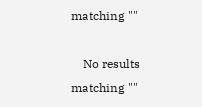matching ""

    No results matching ""